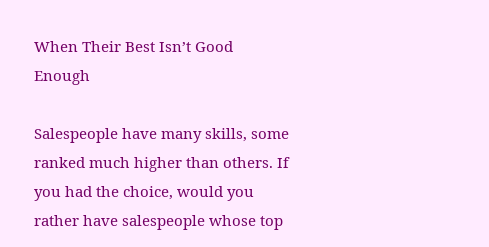When Their Best Isn’t Good Enough

Salespeople have many skills, some ranked much higher than others. If you had the choice, would you rather have salespeople whose top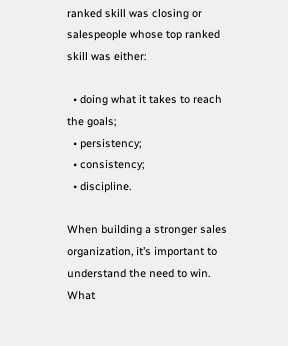ranked skill was closing or salespeople whose top ranked skill was either:

  • doing what it takes to reach the goals;
  • persistency;
  • consistency;
  • discipline.

When building a stronger sales organization, it’s important to understand the need to win. What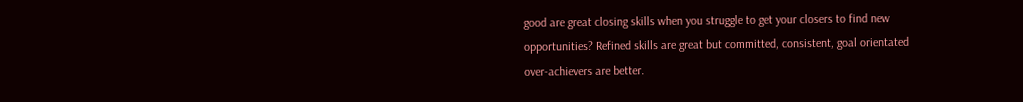good are great closing skills when you struggle to get your closers to find new opportunities? Refined skills are great but committed, consistent, goal orientated over-achievers are better.